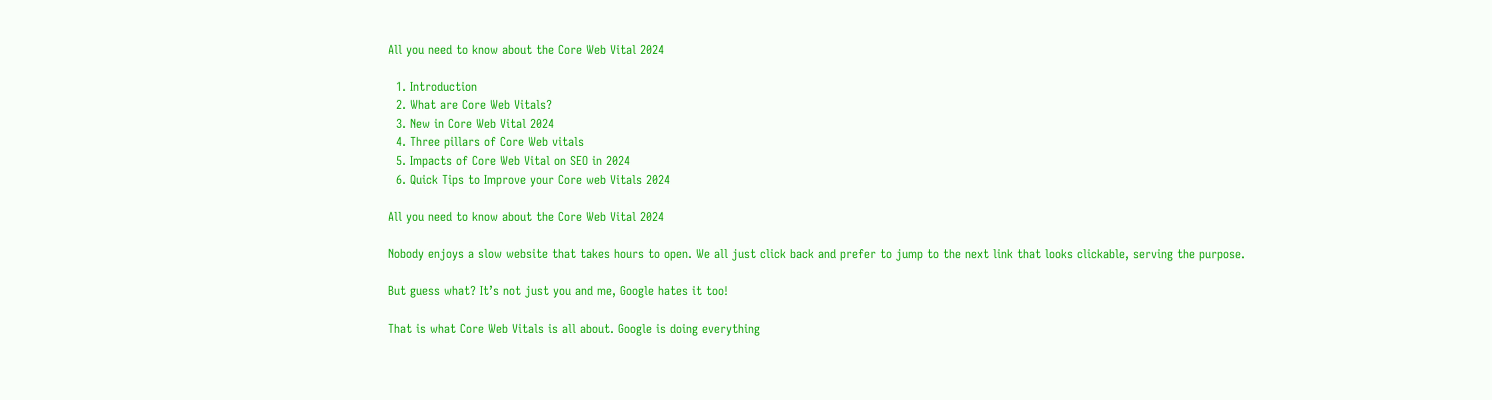All you need to know about the Core Web Vital 2024

  1. Introduction
  2. What are Core Web Vitals?
  3. New in Core Web Vital 2024
  4. Three pillars of Core Web vitals
  5. Impacts of Core Web Vital on SEO in 2024
  6. Quick Tips to Improve your Core web Vitals 2024

All you need to know about the Core Web Vital 2024

Nobody enjoys a slow website that takes hours to open. We all just click back and prefer to jump to the next link that looks clickable, serving the purpose.

But guess what? It’s not just you and me, Google hates it too!

That is what Core Web Vitals is all about. Google is doing everything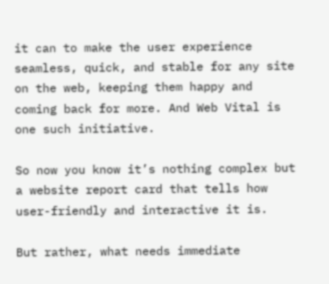it can to make the user experience seamless, quick, and stable for any site on the web, keeping them happy and coming back for more. And Web Vital is one such initiative.

So now you know it’s nothing complex but a website report card that tells how user-friendly and interactive it is.

But rather, what needs immediate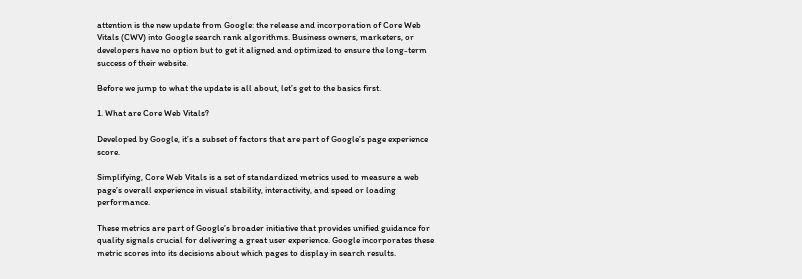attention is the new update from Google: the release and incorporation of Core Web Vitals (CWV) into Google search rank algorithms. Business owners, marketers, or developers have no option but to get it aligned and optimized to ensure the long-term success of their website.

Before we jump to what the update is all about, let’s get to the basics first.

1. What are Core Web Vitals?

Developed by Google, it’s a subset of factors that are part of Google’s page experience score.

Simplifying, Core Web Vitals is a set of standardized metrics used to measure a web page’s overall experience in visual stability, interactivity, and speed or loading performance.

These metrics are part of Google’s broader initiative that provides unified guidance for quality signals crucial for delivering a great user experience. Google incorporates these metric scores into its decisions about which pages to display in search results.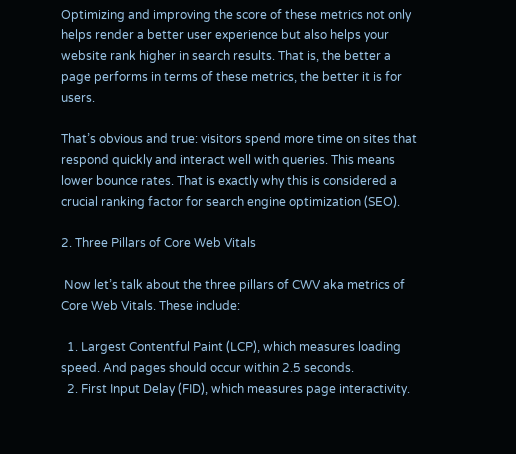Optimizing and improving the score of these metrics not only helps render a better user experience but also helps your website rank higher in search results. That is, the better a page performs in terms of these metrics, the better it is for users.

That’s obvious and true: visitors spend more time on sites that respond quickly and interact well with queries. This means lower bounce rates. That is exactly why this is considered a crucial ranking factor for search engine optimization (SEO).

2. Three Pillars of Core Web Vitals

 Now let’s talk about the three pillars of CWV aka metrics of Core Web Vitals. These include:

  1. Largest Contentful Paint (LCP), which measures loading speed. And pages should occur within 2.5 seconds.
  2. First Input Delay (FID), which measures page interactivity.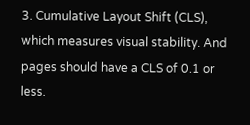3. Cumulative Layout Shift (CLS), which measures visual stability. And pages should have a CLS of 0.1 or less.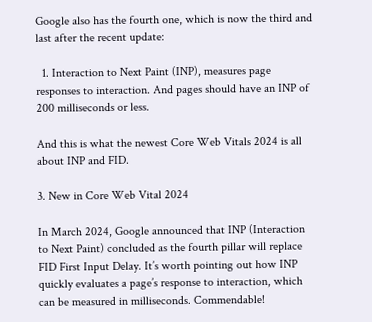Google also has the fourth one, which is now the third and last after the recent update:

  1. Interaction to Next Paint (INP), measures page responses to interaction. And pages should have an INP of 200 milliseconds or less.

And this is what the newest Core Web Vitals 2024 is all about INP and FID.

3. New in Core Web Vital 2024

In March 2024, Google announced that INP (Interaction to Next Paint) concluded as the fourth pillar will replace FID First Input Delay. It’s worth pointing out how INP quickly evaluates a page’s response to interaction, which can be measured in milliseconds. Commendable!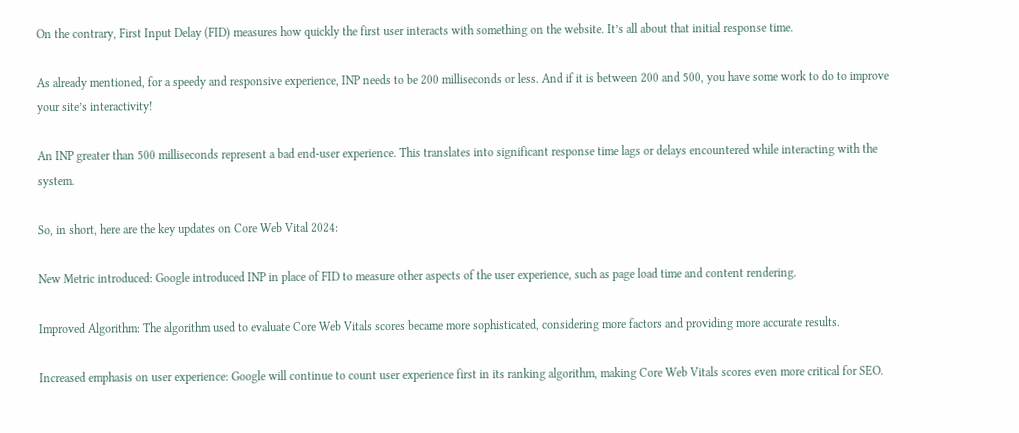On the contrary, First Input Delay (FID) measures how quickly the first user interacts with something on the website. It’s all about that initial response time.

As already mentioned, for a speedy and responsive experience, INP needs to be 200 milliseconds or less. And if it is between 200 and 500, you have some work to do to improve your site’s interactivity!

An INP greater than 500 milliseconds represent a bad end-user experience. This translates into significant response time lags or delays encountered while interacting with the system.

So, in short, here are the key updates on Core Web Vital 2024:

New Metric introduced: Google introduced INP in place of FID to measure other aspects of the user experience, such as page load time and content rendering.

Improved Algorithm: The algorithm used to evaluate Core Web Vitals scores became more sophisticated, considering more factors and providing more accurate results.

Increased emphasis on user experience: Google will continue to count user experience first in its ranking algorithm, making Core Web Vitals scores even more critical for SEO.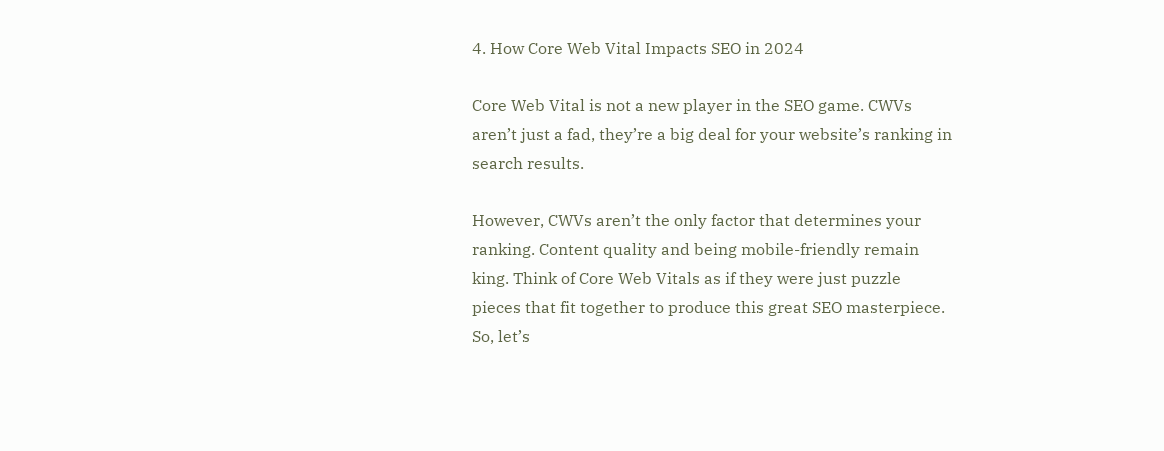4. How Core Web Vital Impacts SEO in 2024

Core Web Vital is not a new player in the SEO game. CWVs aren’t just a fad, they’re a big deal for your website’s ranking in search results.

However, CWVs aren’t the only factor that determines your ranking. Content quality and being mobile-friendly remain king. Think of Core Web Vitals as if they were just puzzle pieces that fit together to produce this great SEO masterpiece. So, let’s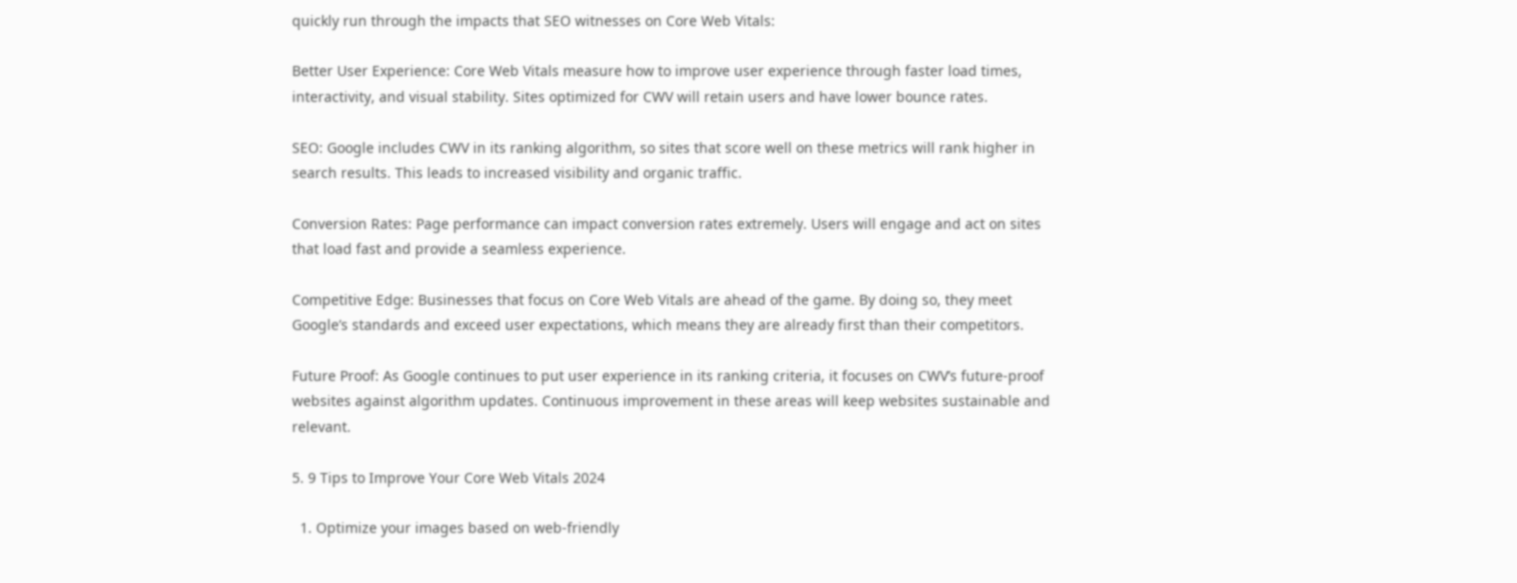quickly run through the impacts that SEO witnesses on Core Web Vitals:

Better User Experience: Core Web Vitals measure how to improve user experience through faster load times, interactivity, and visual stability. Sites optimized for CWV will retain users and have lower bounce rates.

SEO: Google includes CWV in its ranking algorithm, so sites that score well on these metrics will rank higher in search results. This leads to increased visibility and organic traffic.

Conversion Rates: Page performance can impact conversion rates extremely. Users will engage and act on sites that load fast and provide a seamless experience.

Competitive Edge: Businesses that focus on Core Web Vitals are ahead of the game. By doing so, they meet Google’s standards and exceed user expectations, which means they are already first than their competitors.

Future Proof: As Google continues to put user experience in its ranking criteria, it focuses on CWV’s future-proof websites against algorithm updates. Continuous improvement in these areas will keep websites sustainable and relevant.

5. 9 Tips to Improve Your Core Web Vitals 2024

  1. Optimize your images based on web-friendly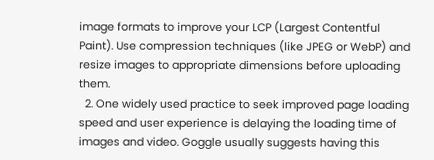image formats to improve your LCP (Largest Contentful Paint). Use compression techniques (like JPEG or WebP) and resize images to appropriate dimensions before uploading them.
  2. One widely used practice to seek improved page loading speed and user experience is delaying the loading time of images and video. Goggle usually suggests having this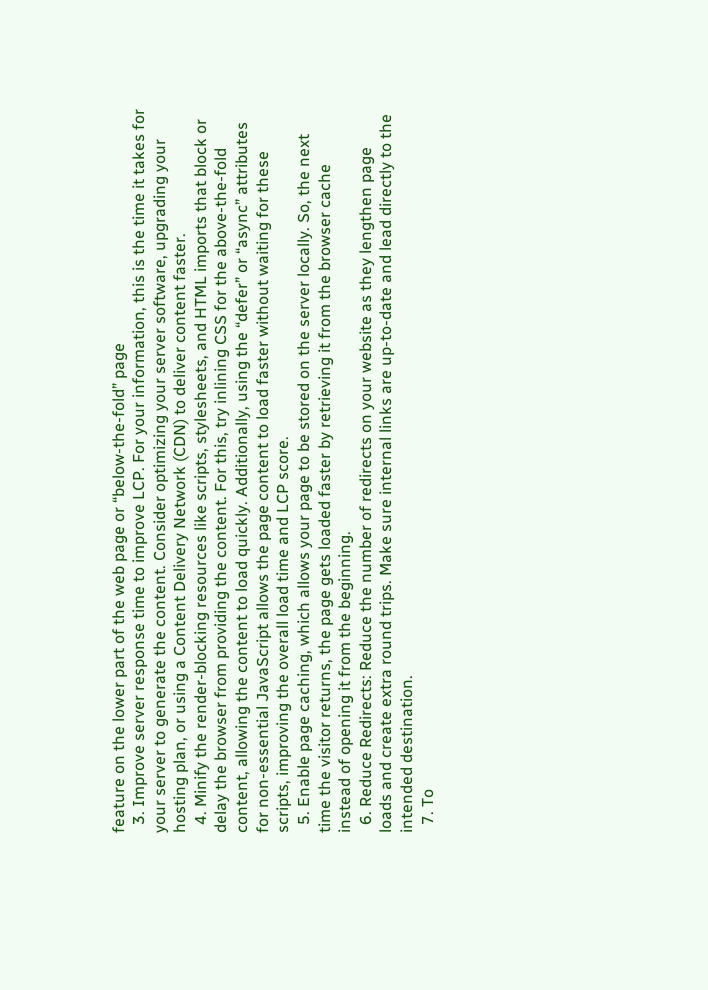feature on the lower part of the web page or “below-the-fold” page
  3. Improve server response time to improve LCP. For your information, this is the time it takes for your server to generate the content. Consider optimizing your server software, upgrading your hosting plan, or using a Content Delivery Network (CDN) to deliver content faster.
  4. Minify the render-blocking resources like scripts, stylesheets, and HTML imports that block or delay the browser from providing the content. For this, try inlining CSS for the above-the-fold content, allowing the content to load quickly. Additionally, using the “defer” or “async” attributes for non-essential JavaScript allows the page content to load faster without waiting for these scripts, improving the overall load time and LCP score.
  5. Enable page caching, which allows your page to be stored on the server locally. So, the next time the visitor returns, the page gets loaded faster by retrieving it from the browser cache instead of opening it from the beginning.
  6. Reduce Redirects: Reduce the number of redirects on your website as they lengthen page loads and create extra round trips. Make sure internal links are up-to-date and lead directly to the intended destination.
  7. To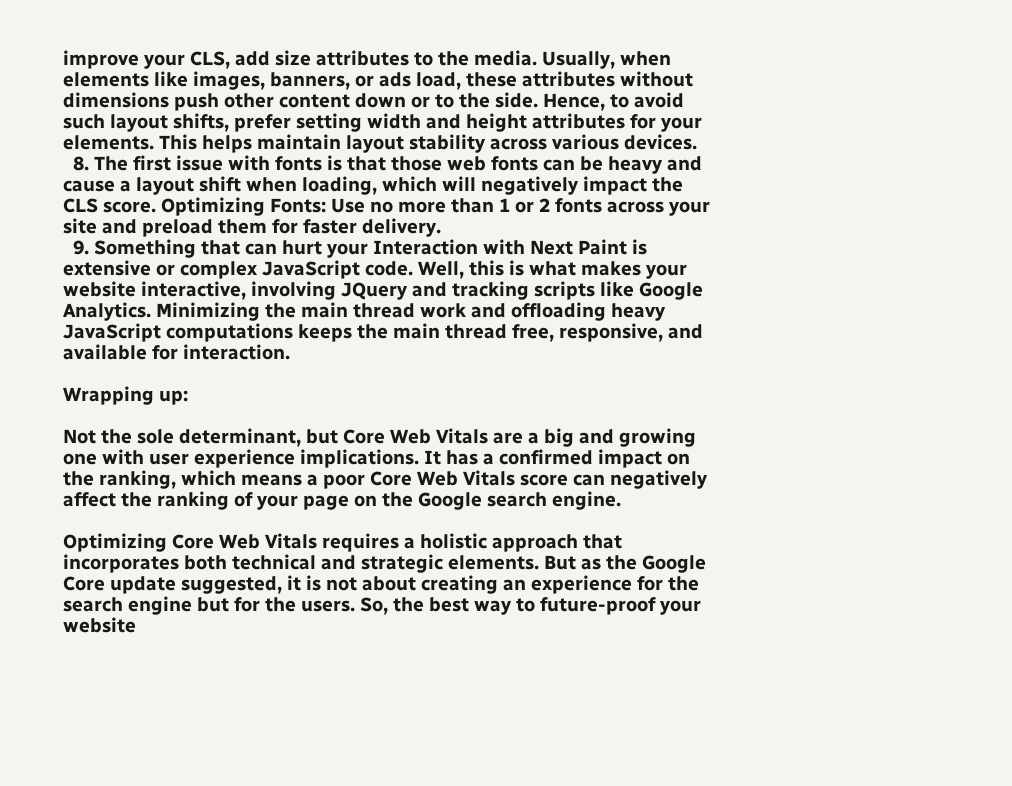improve your CLS, add size attributes to the media. Usually, when elements like images, banners, or ads load, these attributes without dimensions push other content down or to the side. Hence, to avoid such layout shifts, prefer setting width and height attributes for your elements. This helps maintain layout stability across various devices.
  8. The first issue with fonts is that those web fonts can be heavy and cause a layout shift when loading, which will negatively impact the CLS score. Optimizing Fonts: Use no more than 1 or 2 fonts across your site and preload them for faster delivery.
  9. Something that can hurt your Interaction with Next Paint is extensive or complex JavaScript code. Well, this is what makes your website interactive, involving JQuery and tracking scripts like Google Analytics. Minimizing the main thread work and offloading heavy JavaScript computations keeps the main thread free, responsive, and available for interaction.

Wrapping up:

Not the sole determinant, but Core Web Vitals are a big and growing one with user experience implications. It has a confirmed impact on the ranking, which means a poor Core Web Vitals score can negatively affect the ranking of your page on the Google search engine.

Optimizing Core Web Vitals requires a holistic approach that incorporates both technical and strategic elements. But as the Google Core update suggested, it is not about creating an experience for the search engine but for the users. So, the best way to future-proof your website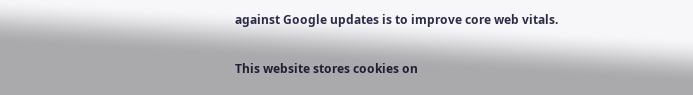against Google updates is to improve core web vitals.

This website stores cookies on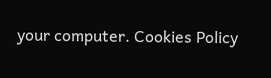your computer. Cookies Policy